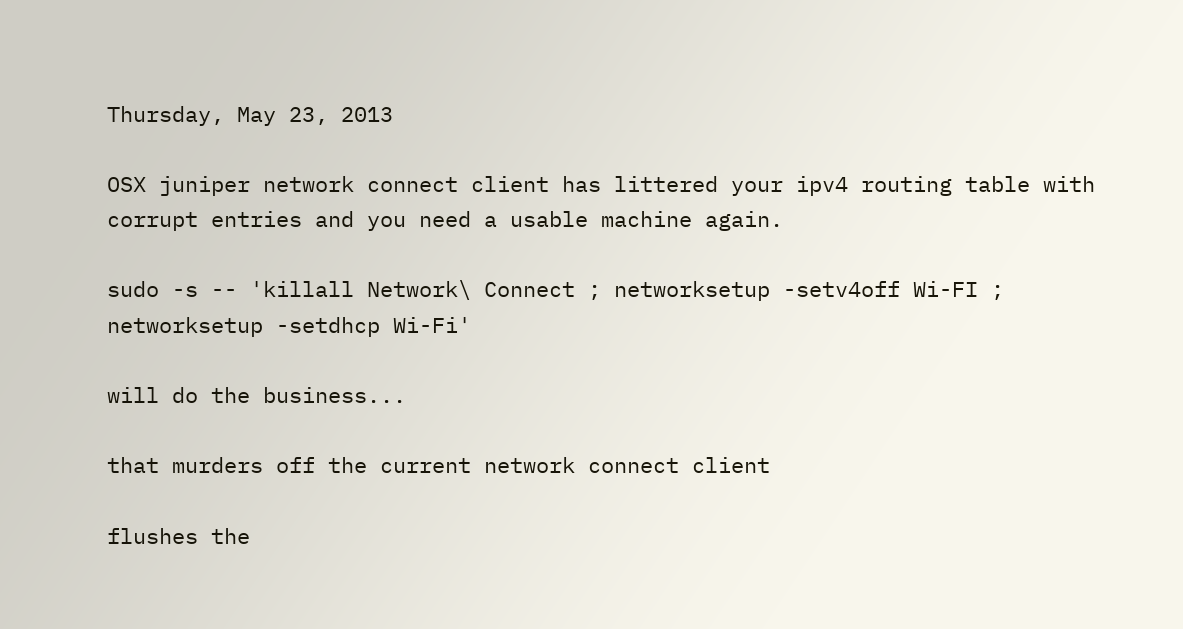Thursday, May 23, 2013

OSX juniper network connect client has littered your ipv4 routing table with corrupt entries and you need a usable machine again.

sudo -s -- 'killall Network\ Connect ; networksetup -setv4off Wi-FI ; networksetup -setdhcp Wi-Fi'

will do the business...

that murders off the current network connect client

flushes the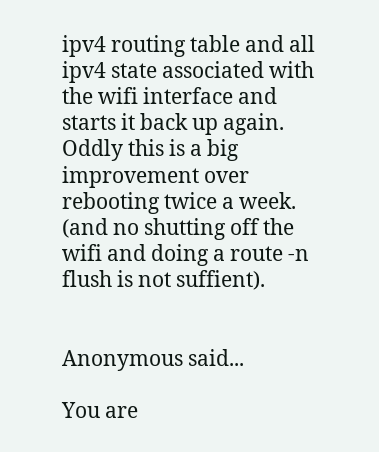ipv4 routing table and all ipv4 state associated with the wifi interface and starts it back up again. Oddly this is a big improvement over rebooting twice a week. (and no shutting off the wifi and doing a route -n flush is not suffient).


Anonymous said...

You are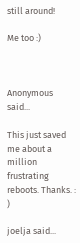still around!

Me too :)



Anonymous said...

This just saved me about a million frustrating reboots. Thanks. : )

joelja said...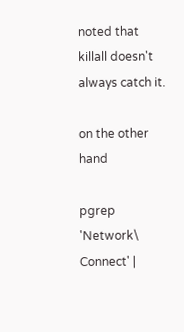noted that killall doesn't always catch it.

on the other hand

pgrep 'Network\ Connect' |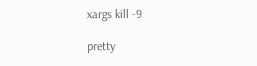xargs kill -9

pretty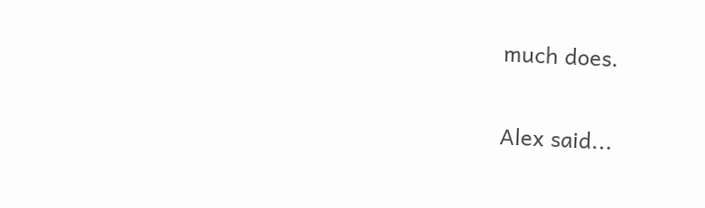much does.

Alex said...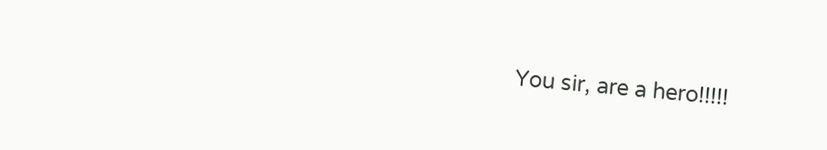You sir, are a hero!!!!!